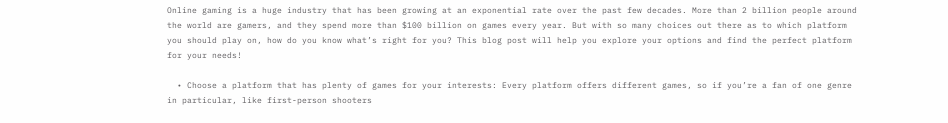Online gaming is a huge industry that has been growing at an exponential rate over the past few decades. More than 2 billion people around the world are gamers, and they spend more than $100 billion on games every year. But with so many choices out there as to which platform you should play on, how do you know what’s right for you? This blog post will help you explore your options and find the perfect platform for your needs!

  • Choose a platform that has plenty of games for your interests: Every platform offers different games, so if you’re a fan of one genre in particular, like first-person shooters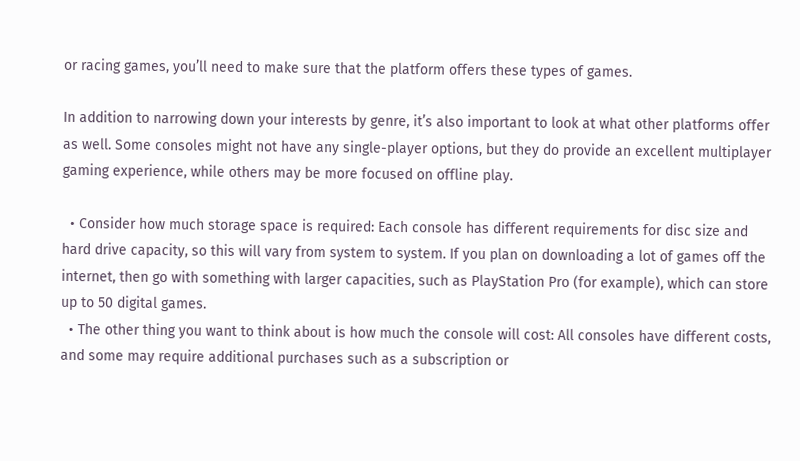or racing games, you’ll need to make sure that the platform offers these types of games.

In addition to narrowing down your interests by genre, it’s also important to look at what other platforms offer as well. Some consoles might not have any single-player options, but they do provide an excellent multiplayer gaming experience, while others may be more focused on offline play.

  • Consider how much storage space is required: Each console has different requirements for disc size and hard drive capacity, so this will vary from system to system. If you plan on downloading a lot of games off the internet, then go with something with larger capacities, such as PlayStation Pro (for example), which can store up to 50 digital games.
  • The other thing you want to think about is how much the console will cost: All consoles have different costs, and some may require additional purchases such as a subscription or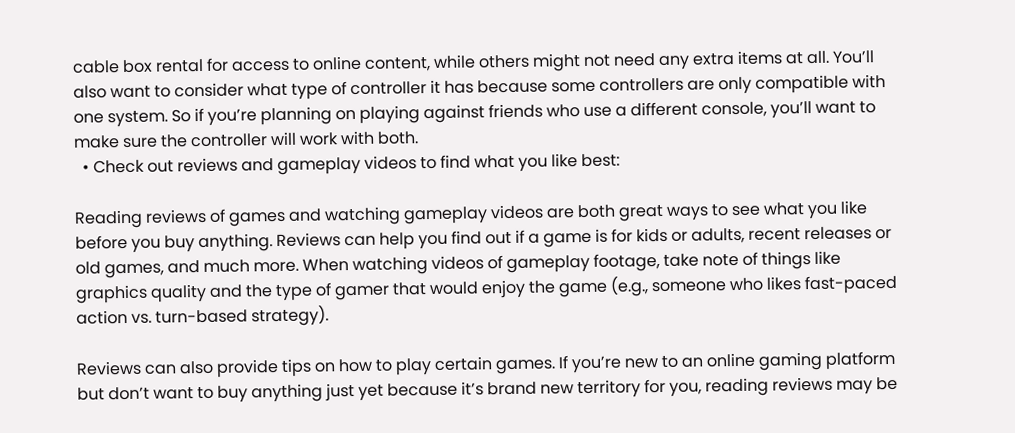cable box rental for access to online content, while others might not need any extra items at all. You’ll also want to consider what type of controller it has because some controllers are only compatible with one system. So if you’re planning on playing against friends who use a different console, you’ll want to make sure the controller will work with both.
  • Check out reviews and gameplay videos to find what you like best:

Reading reviews of games and watching gameplay videos are both great ways to see what you like before you buy anything. Reviews can help you find out if a game is for kids or adults, recent releases or old games, and much more. When watching videos of gameplay footage, take note of things like graphics quality and the type of gamer that would enjoy the game (e.g., someone who likes fast-paced action vs. turn-based strategy).

Reviews can also provide tips on how to play certain games. If you’re new to an online gaming platform but don’t want to buy anything just yet because it’s brand new territory for you, reading reviews may be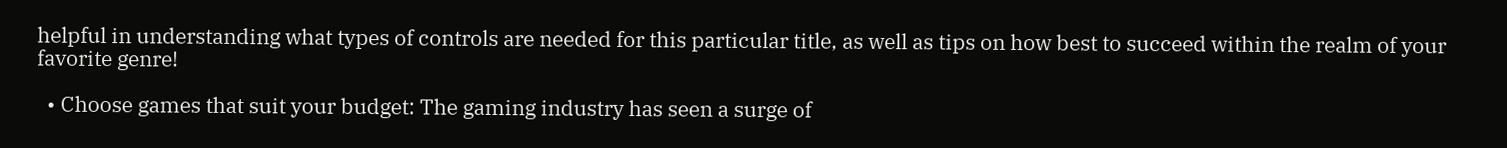helpful in understanding what types of controls are needed for this particular title, as well as tips on how best to succeed within the realm of your favorite genre!

  • Choose games that suit your budget: The gaming industry has seen a surge of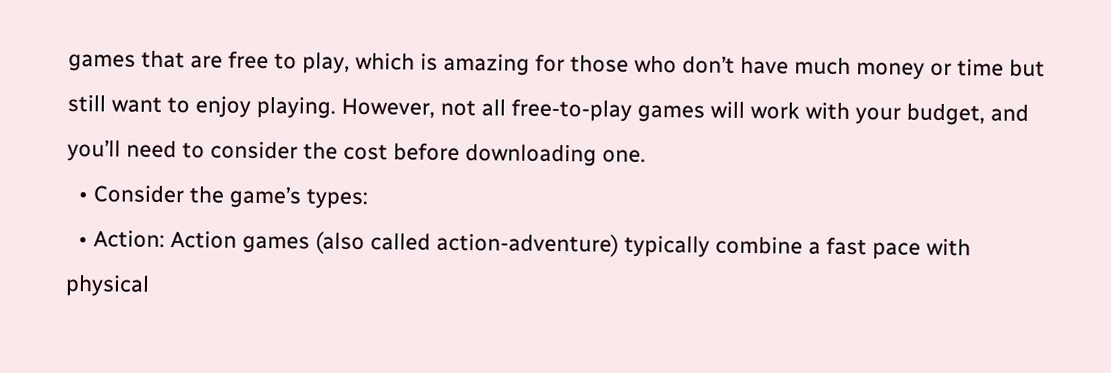games that are free to play, which is amazing for those who don’t have much money or time but still want to enjoy playing. However, not all free-to-play games will work with your budget, and you’ll need to consider the cost before downloading one.
  • Consider the game’s types:
  • Action: Action games (also called action-adventure) typically combine a fast pace with physical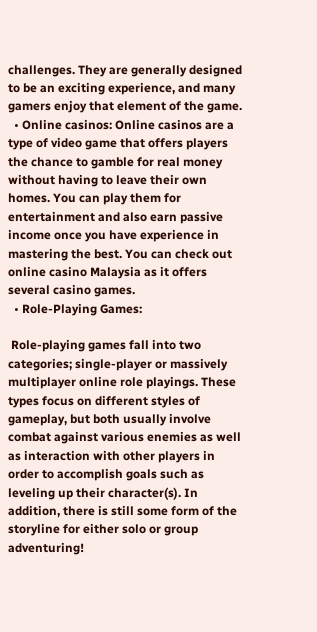challenges. They are generally designed to be an exciting experience, and many gamers enjoy that element of the game.
  • Online casinos: Online casinos are a type of video game that offers players the chance to gamble for real money without having to leave their own homes. You can play them for entertainment and also earn passive income once you have experience in mastering the best. You can check out online casino Malaysia as it offers several casino games.
  • Role-Playing Games:

 Role-playing games fall into two categories; single-player or massively multiplayer online role playings. These types focus on different styles of gameplay, but both usually involve combat against various enemies as well as interaction with other players in order to accomplish goals such as leveling up their character(s). In addition, there is still some form of the storyline for either solo or group adventuring!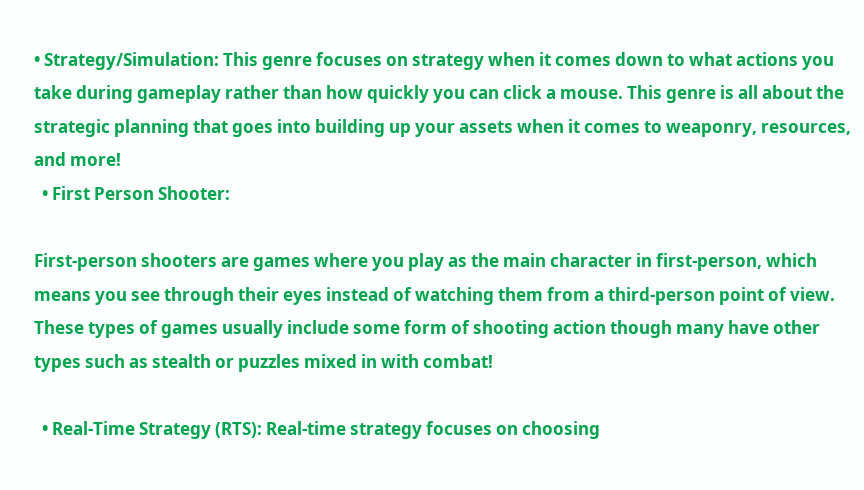• Strategy/Simulation: This genre focuses on strategy when it comes down to what actions you take during gameplay rather than how quickly you can click a mouse. This genre is all about the strategic planning that goes into building up your assets when it comes to weaponry, resources, and more!
  • First Person Shooter:

First-person shooters are games where you play as the main character in first-person, which means you see through their eyes instead of watching them from a third-person point of view. These types of games usually include some form of shooting action though many have other types such as stealth or puzzles mixed in with combat!

  • Real-Time Strategy (RTS): Real-time strategy focuses on choosing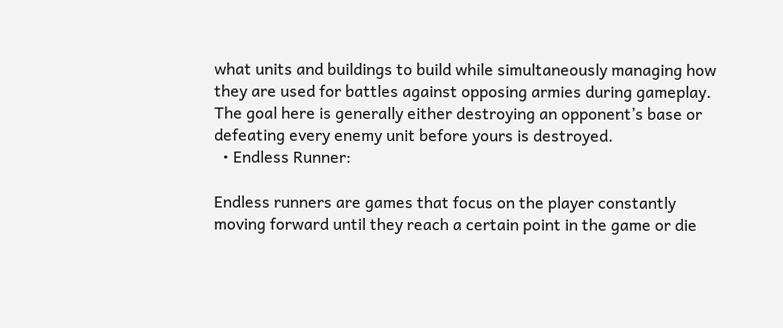what units and buildings to build while simultaneously managing how they are used for battles against opposing armies during gameplay. The goal here is generally either destroying an opponent’s base or defeating every enemy unit before yours is destroyed.
  • Endless Runner:

Endless runners are games that focus on the player constantly moving forward until they reach a certain point in the game or die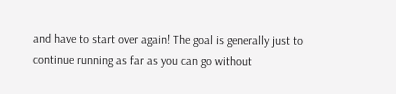and have to start over again! The goal is generally just to continue running as far as you can go without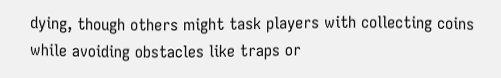dying, though others might task players with collecting coins while avoiding obstacles like traps or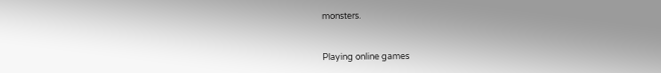monsters.


Playing online games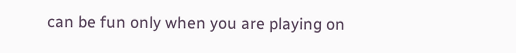can be fun only when you are playing on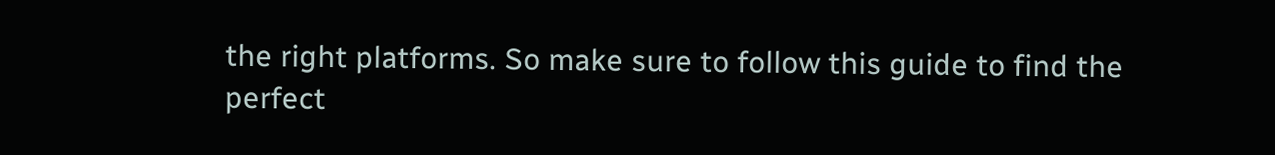the right platforms. So make sure to follow this guide to find the perfect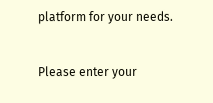platform for your needs.


Please enter your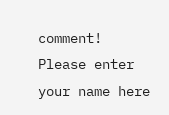comment!
Please enter your name here